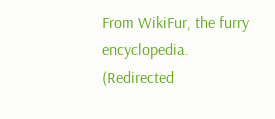From WikiFur, the furry encyclopedia.
(Redirected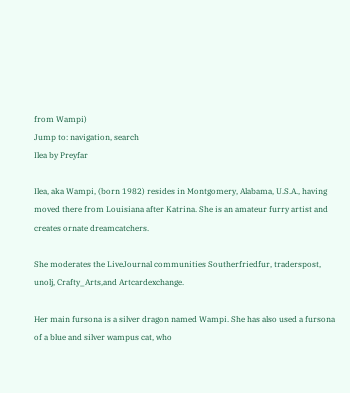from Wampi)
Jump to: navigation, search
Ilea by Preyfar

Ilea, aka Wampi, (born 1982) resides in Montgomery, Alabama, U.S.A., having moved there from Louisiana after Katrina. She is an amateur furry artist and creates ornate dreamcatchers.

She moderates the LiveJournal communities Southerfriedfur, traderspost, unolj, Crafty_Arts,and Artcardexchange.

Her main fursona is a silver dragon named Wampi. She has also used a fursona of a blue and silver wampus cat, who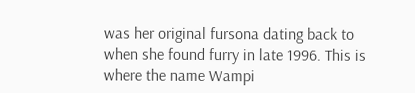was her original fursona dating back to when she found furry in late 1996. This is where the name Wampi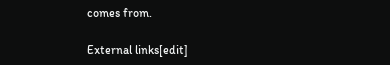comes from.

External links[edit]